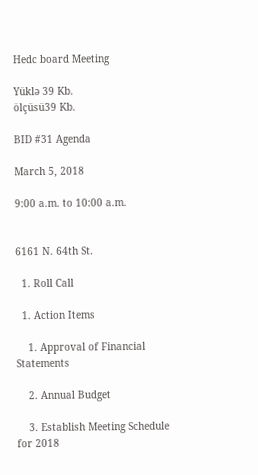Hedc board Meeting

Yüklə 39 Kb.
ölçüsü39 Kb.

BID #31 Agenda

March 5, 2018

9:00 a.m. to 10:00 a.m.


6161 N. 64th St.

  1. Roll Call

  1. Action Items

    1. Approval of Financial Statements

    2. Annual Budget

    3. Establish Meeting Schedule for 2018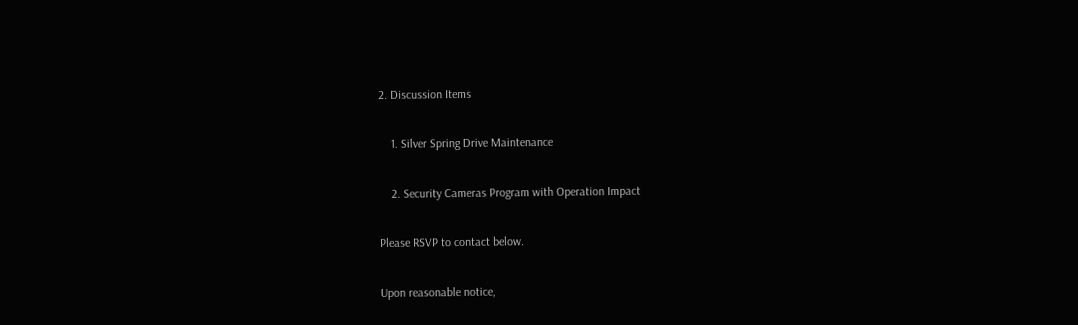2. Discussion Items

    1. Silver Spring Drive Maintenance

    2. Security Cameras Program with Operation Impact

Please RSVP to contact below.

Upon reasonable notice,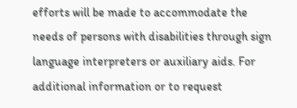efforts will be made to accommodate the needs of persons with disabilities through sign language interpreters or auxiliary aids. For additional information or to request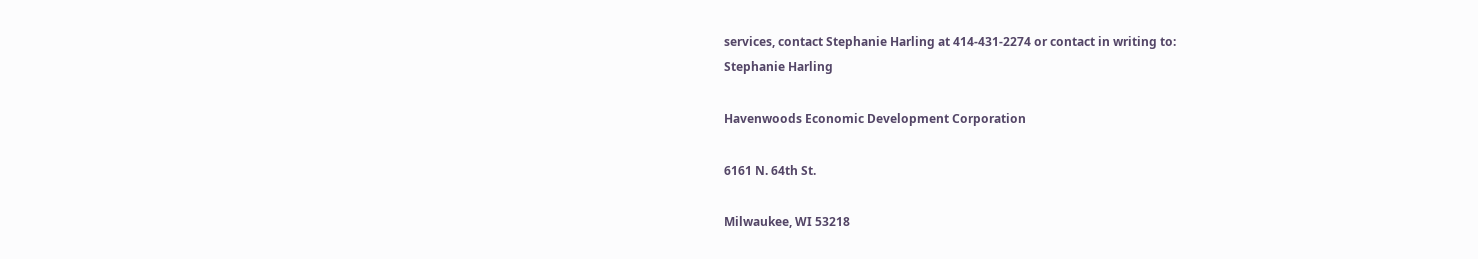services, contact Stephanie Harling at 414-431-2274 or contact in writing to:
Stephanie Harling

Havenwoods Economic Development Corporation

6161 N. 64th St.

Milwaukee, WI 53218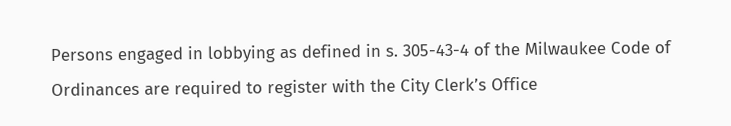Persons engaged in lobbying as defined in s. 305-43-4 of the Milwaukee Code of Ordinances are required to register with the City Clerk’s Office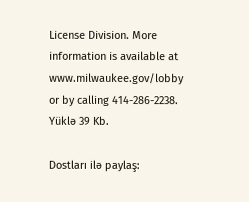License Division. More information is available at www.milwaukee.gov/lobby or by calling 414-286-2238.
Yüklə 39 Kb.

Dostları ilə paylaş: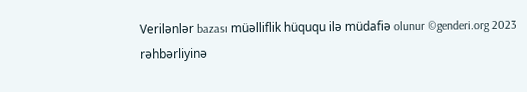Verilənlər bazası müəlliflik hüququ ilə müdafiə olunur ©genderi.org 2023
rəhbərliyinə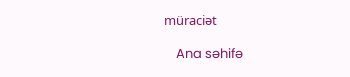müraciət

    Ana səhifə